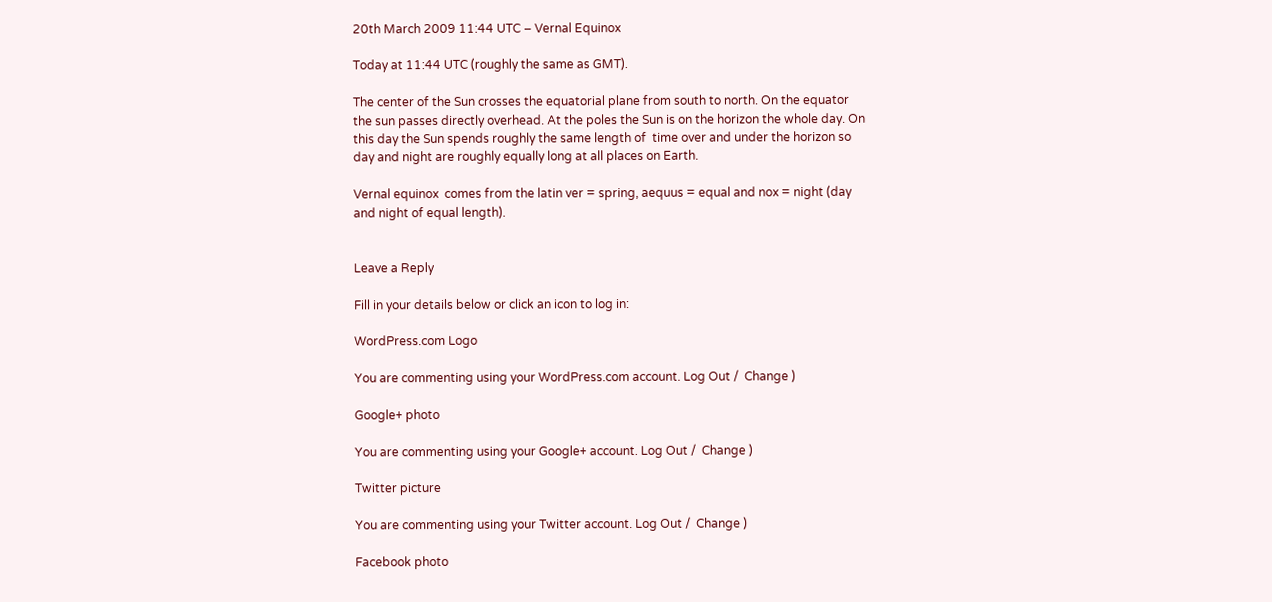20th March 2009 11:44 UTC – Vernal Equinox

Today at 11:44 UTC (roughly the same as GMT).

The center of the Sun crosses the equatorial plane from south to north. On the equator the sun passes directly overhead. At the poles the Sun is on the horizon the whole day. On this day the Sun spends roughly the same length of  time over and under the horizon so day and night are roughly equally long at all places on Earth.

Vernal equinox  comes from the latin ver = spring, aequus = equal and nox = night (day and night of equal length).


Leave a Reply

Fill in your details below or click an icon to log in:

WordPress.com Logo

You are commenting using your WordPress.com account. Log Out /  Change )

Google+ photo

You are commenting using your Google+ account. Log Out /  Change )

Twitter picture

You are commenting using your Twitter account. Log Out /  Change )

Facebook photo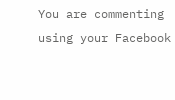You are commenting using your Facebook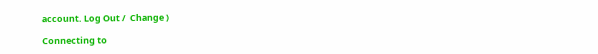account. Log Out /  Change )

Connecting to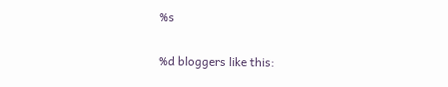%s

%d bloggers like this: